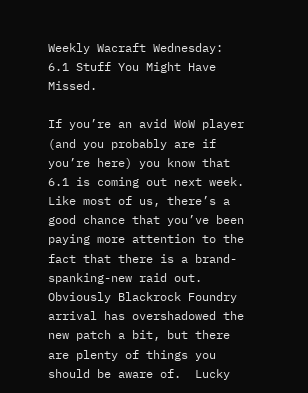Weekly Wacraft Wednesday:  6.1 Stuff You Might Have Missed.

If you’re an avid WoW player (and you probably are if you’re here) you know that 6.1 is coming out next week.  Like most of us, there’s a good chance that you’ve been paying more attention to the fact that there is a brand-spanking-new raid out.  Obviously Blackrock Foundry arrival has overshadowed the new patch a bit, but there are plenty of things you should be aware of.  Lucky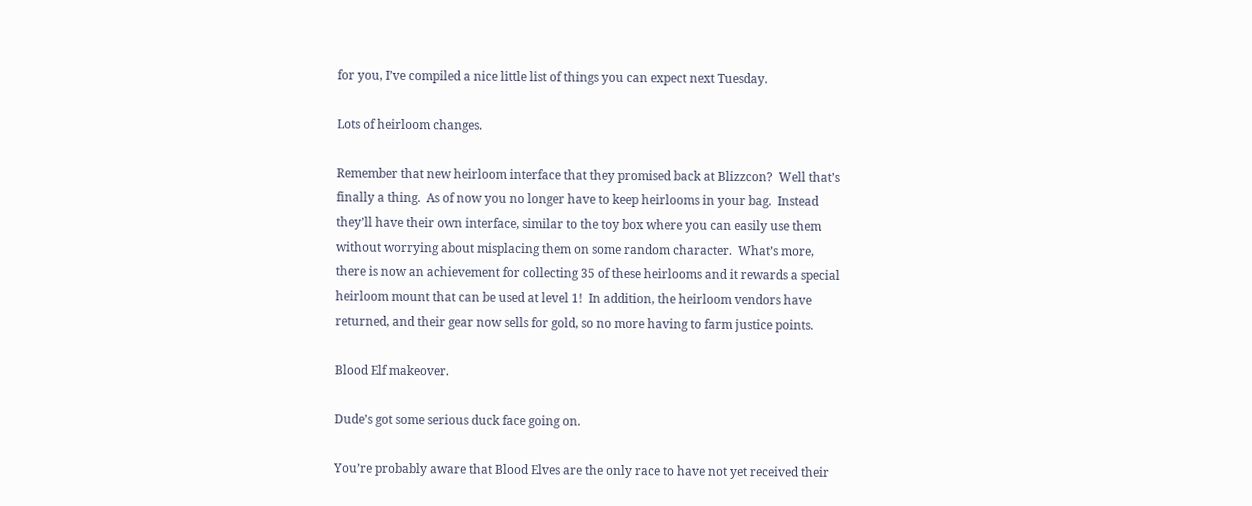for you, I’ve compiled a nice little list of things you can expect next Tuesday.

Lots of heirloom changes.

Remember that new heirloom interface that they promised back at Blizzcon?  Well that’s finally a thing.  As of now you no longer have to keep heirlooms in your bag.  Instead they’ll have their own interface, similar to the toy box where you can easily use them without worrying about misplacing them on some random character.  What’s more, there is now an achievement for collecting 35 of these heirlooms and it rewards a special heirloom mount that can be used at level 1!  In addition, the heirloom vendors have returned, and their gear now sells for gold, so no more having to farm justice points.

Blood Elf makeover.

Dude’s got some serious duck face going on.

You’re probably aware that Blood Elves are the only race to have not yet received their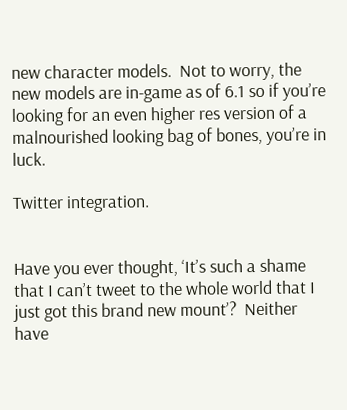new character models.  Not to worry, the new models are in-game as of 6.1 so if you’re looking for an even higher res version of a malnourished looking bag of bones, you’re in luck.

Twitter integration.


Have you ever thought, ‘It’s such a shame that I can’t tweet to the whole world that I just got this brand new mount’?  Neither have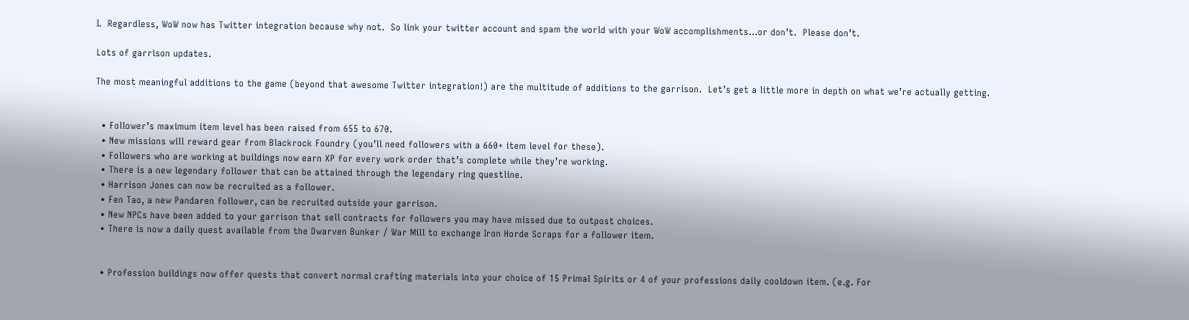I.  Regardless, WoW now has Twitter integration because why not.  So link your twitter account and spam the world with your WoW accomplishments…or don’t.  Please don’t.

Lots of garrison updates.

The most meaningful additions to the game (beyond that awesome Twitter integration!) are the multitude of additions to the garrison.  Let’s get a little more in depth on what we’re actually getting.


  • Follower’s maximum item level has been raised from 655 to 670.
  • New missions will reward gear from Blackrock Foundry (you’ll need followers with a 660+ item level for these).
  • Followers who are working at buildings now earn XP for every work order that’s complete while they’re working.
  • There is a new legendary follower that can be attained through the legendary ring questline.
  • Harrison Jones can now be recruited as a follower.
  • Fen Tao, a new Pandaren follower, can be recruited outside your garrison.
  • New NPCs have been added to your garrison that sell contracts for followers you may have missed due to outpost choices.
  • There is now a daily quest available from the Dwarven Bunker / War Mill to exchange Iron Horde Scraps for a follower item.


  • Profession buildings now offer quests that convert normal crafting materials into your choice of 15 Primal Spirits or 4 of your professions daily cooldown item. (e.g. For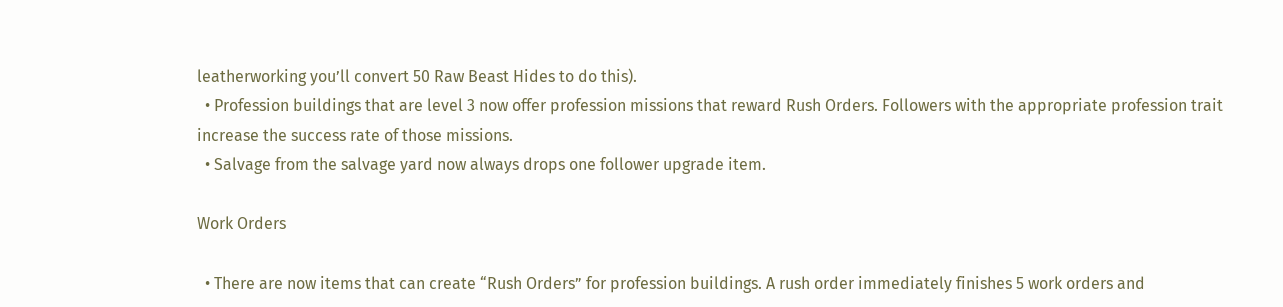leatherworking you’ll convert 50 Raw Beast Hides to do this).
  • Profession buildings that are level 3 now offer profession missions that reward Rush Orders. Followers with the appropriate profession trait increase the success rate of those missions.
  • Salvage from the salvage yard now always drops one follower upgrade item.

Work Orders

  • There are now items that can create “Rush Orders” for profession buildings. A rush order immediately finishes 5 work orders and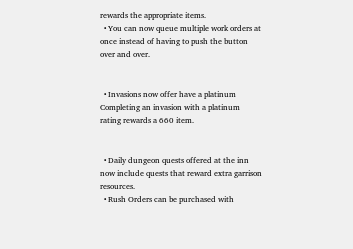rewards the appropriate items.
  • You can now queue multiple work orders at once instead of having to push the button over and over.


  • Invasions now offer have a platinum Completing an invasion with a platinum rating rewards a 660 item.


  • Daily dungeon quests offered at the inn now include quests that reward extra garrison resources.
  • Rush Orders can be purchased with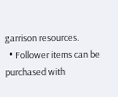garrison resources.
  • Follower items can be purchased with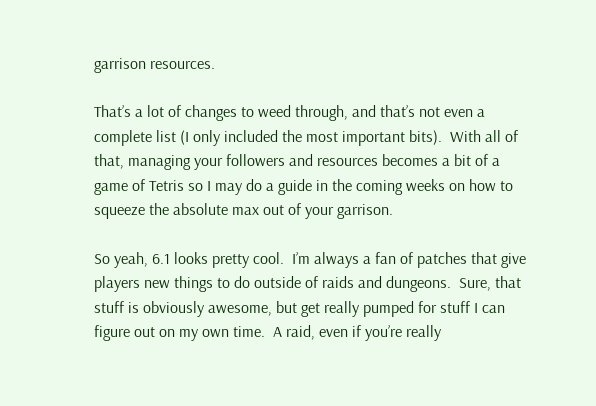garrison resources.

That’s a lot of changes to weed through, and that’s not even a complete list (I only included the most important bits).  With all of that, managing your followers and resources becomes a bit of a game of Tetris so I may do a guide in the coming weeks on how to squeeze the absolute max out of your garrison.

So yeah, 6.1 looks pretty cool.  I’m always a fan of patches that give players new things to do outside of raids and dungeons.  Sure, that stuff is obviously awesome, but get really pumped for stuff I can figure out on my own time.  A raid, even if you’re really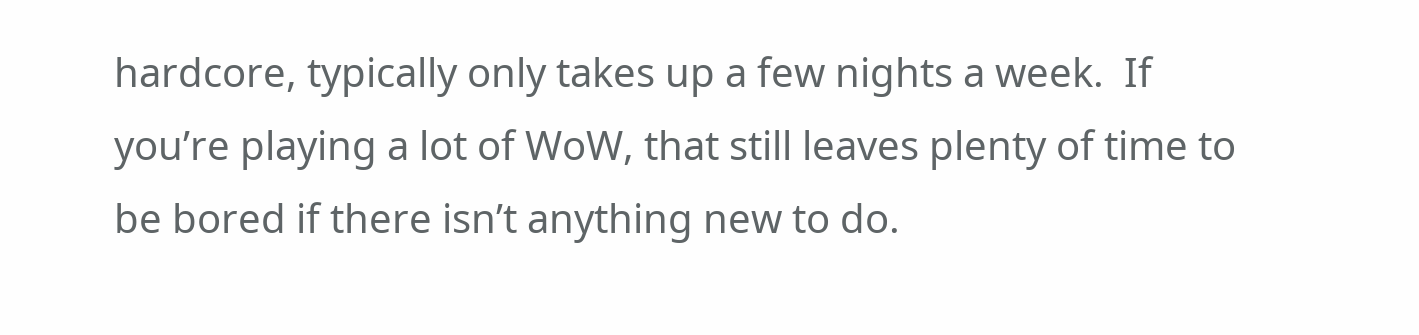hardcore, typically only takes up a few nights a week.  If you’re playing a lot of WoW, that still leaves plenty of time to be bored if there isn’t anything new to do.